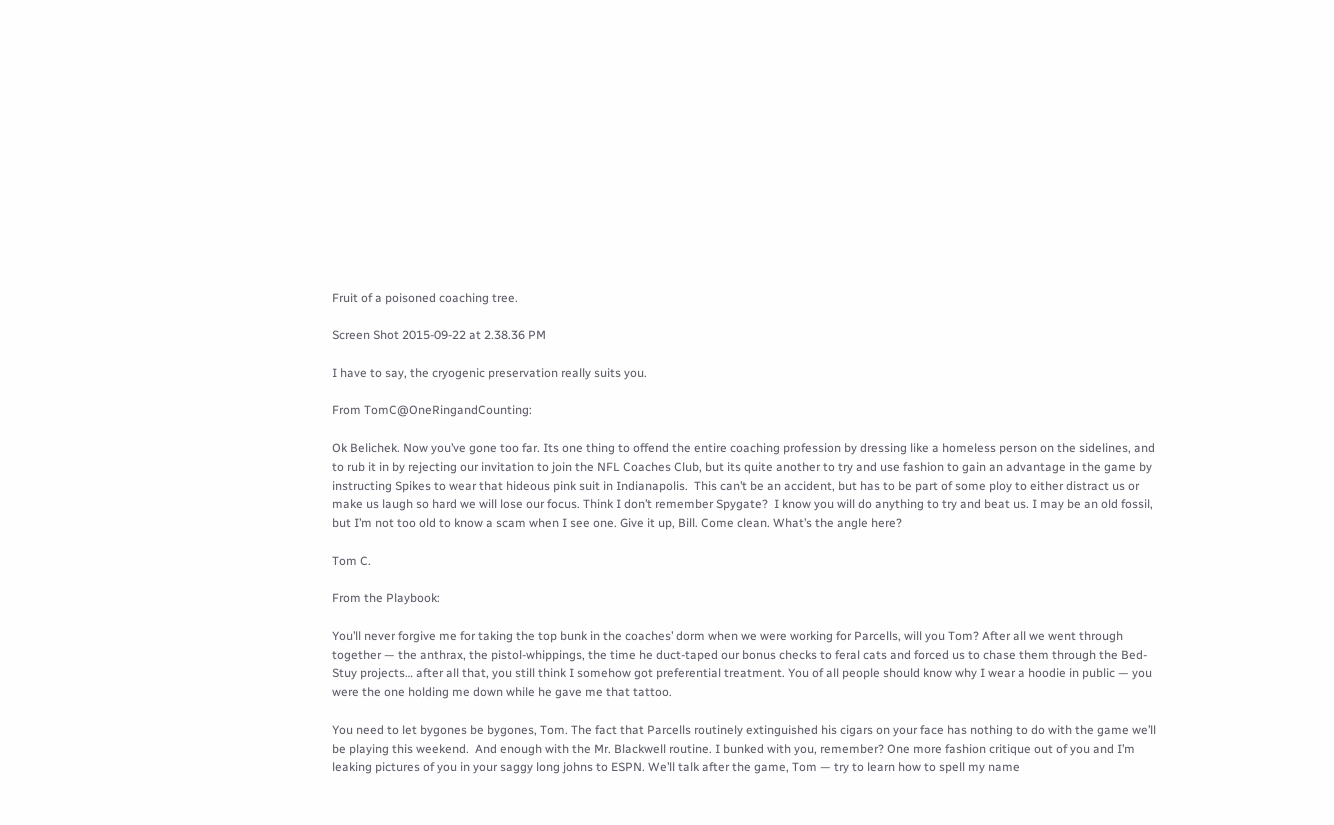Fruit of a poisoned coaching tree.

Screen Shot 2015-09-22 at 2.38.36 PM

I have to say, the cryogenic preservation really suits you.

From TomC@OneRingandCounting:

Ok Belichek. Now you’ve gone too far. Its one thing to offend the entire coaching profession by dressing like a homeless person on the sidelines, and to rub it in by rejecting our invitation to join the NFL Coaches Club, but its quite another to try and use fashion to gain an advantage in the game by instructing Spikes to wear that hideous pink suit in Indianapolis.  This can’t be an accident, but has to be part of some ploy to either distract us or make us laugh so hard we will lose our focus. Think I don’t remember Spygate?  I know you will do anything to try and beat us. I may be an old fossil,  but I’m not too old to know a scam when I see one. Give it up, Bill. Come clean. What’s the angle here?

Tom C.

From the Playbook:

You’ll never forgive me for taking the top bunk in the coaches’ dorm when we were working for Parcells, will you Tom? After all we went through together — the anthrax, the pistol-whippings, the time he duct-taped our bonus checks to feral cats and forced us to chase them through the Bed-Stuy projects… after all that, you still think I somehow got preferential treatment. You of all people should know why I wear a hoodie in public — you were the one holding me down while he gave me that tattoo.

You need to let bygones be bygones, Tom. The fact that Parcells routinely extinguished his cigars on your face has nothing to do with the game we’ll be playing this weekend.  And enough with the Mr. Blackwell routine. I bunked with you, remember? One more fashion critique out of you and I’m leaking pictures of you in your saggy long johns to ESPN. We’ll talk after the game, Tom — try to learn how to spell my name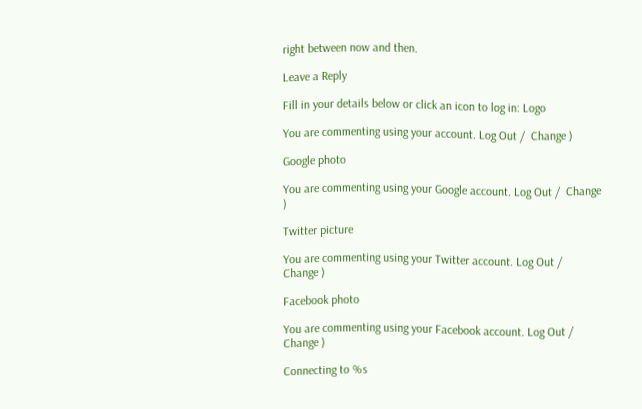right between now and then.

Leave a Reply

Fill in your details below or click an icon to log in: Logo

You are commenting using your account. Log Out /  Change )

Google photo

You are commenting using your Google account. Log Out /  Change )

Twitter picture

You are commenting using your Twitter account. Log Out /  Change )

Facebook photo

You are commenting using your Facebook account. Log Out /  Change )

Connecting to %s